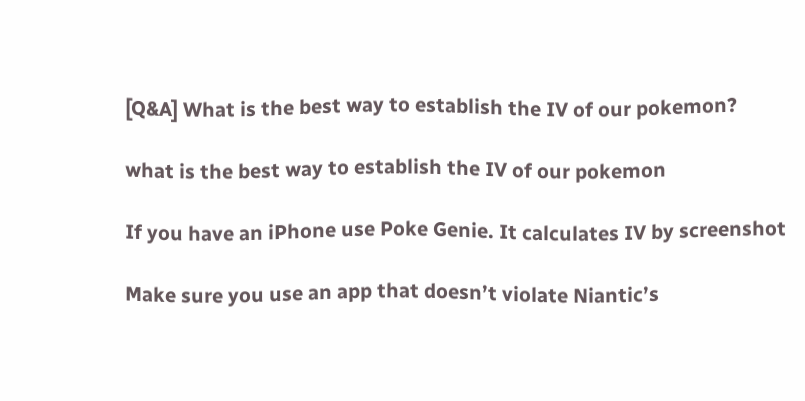[Q&A] What is the best way to establish the IV of our pokemon?

what is the best way to establish the IV of our pokemon

If you have an iPhone use Poke Genie. It calculates IV by screenshot

Make sure you use an app that doesn’t violate Niantic’s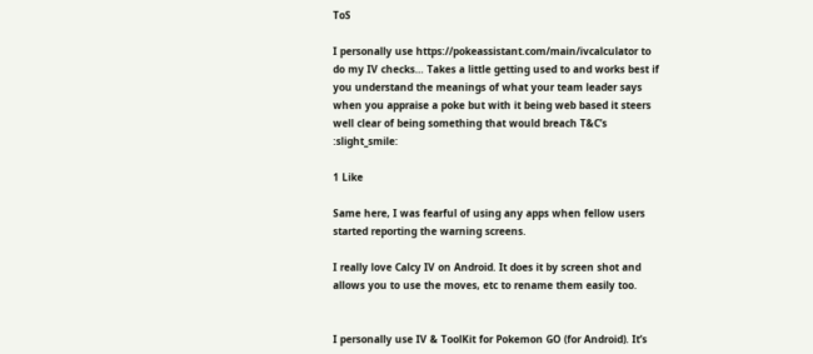ToS

I personally use https://pokeassistant.com/main/ivcalculator to do my IV checks… Takes a little getting used to and works best if you understand the meanings of what your team leader says when you appraise a poke but with it being web based it steers well clear of being something that would breach T&C’s :slight_smile:

1 Like

Same here, I was fearful of using any apps when fellow users started reporting the warning screens.

I really love Calcy IV on Android. It does it by screen shot and allows you to use the moves, etc to rename them easily too.


I personally use IV & ToolKit for Pokemon GO (for Android). It’s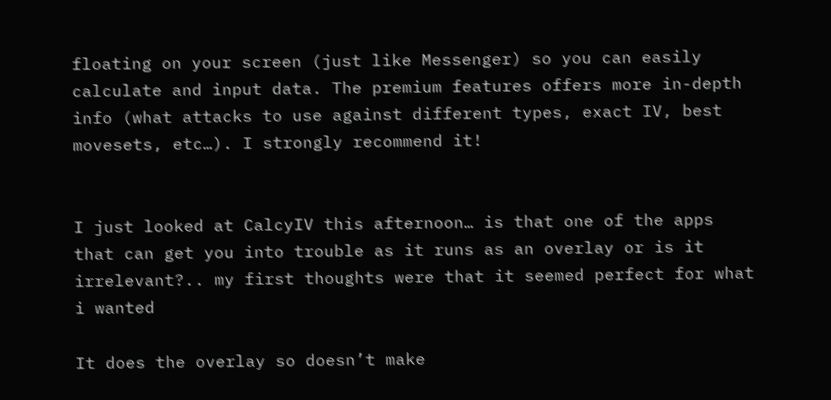floating on your screen (just like Messenger) so you can easily calculate and input data. The premium features offers more in-depth info (what attacks to use against different types, exact IV, best movesets, etc…). I strongly recommend it!


I just looked at CalcyIV this afternoon… is that one of the apps that can get you into trouble as it runs as an overlay or is it irrelevant?.. my first thoughts were that it seemed perfect for what i wanted

It does the overlay so doesn’t make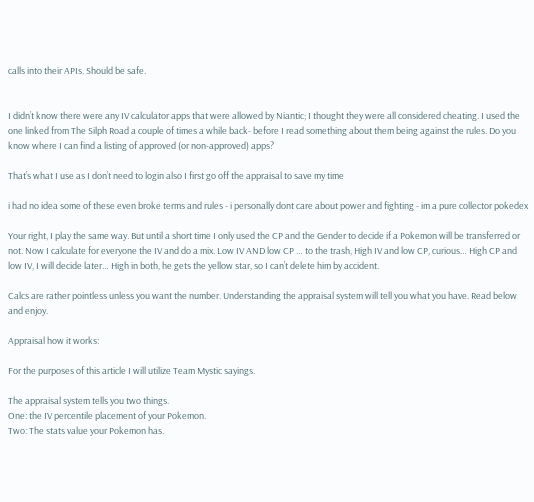calls into their APIs. Should be safe.


I didn’t know there were any IV calculator apps that were allowed by Niantic; I thought they were all considered cheating. I used the one linked from The Silph Road a couple of times a while back- before I read something about them being against the rules. Do you know where I can find a listing of approved (or non-approved) apps?

That’s what I use as I don’t need to login also I first go off the appraisal to save my time

i had no idea some of these even broke terms and rules - i personally dont care about power and fighting - im a pure collector pokedex

Your right, I play the same way. But until a short time I only used the CP and the Gender to decide if a Pokemon will be transferred or not. Now I calculate for everyone the IV and do a mix. Low IV AND low CP … to the trash, High IV and low CP, curious… High CP and low IV, I will decide later… High in both, he gets the yellow star, so I can’t delete him by accident.

Calcs are rather pointless unless you want the number. Understanding the appraisal system will tell you what you have. Read below and enjoy.

Appraisal how it works:

For the purposes of this article I will utilize Team Mystic sayings.

The appraisal system tells you two things.
One: the IV percentile placement of your Pokemon.
Two: The stats value your Pokemon has.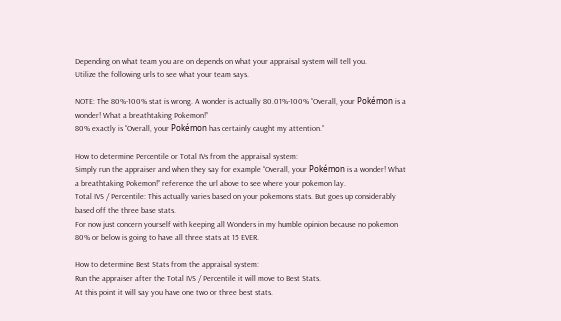Depending on what team you are on depends on what your appraisal system will tell you.
Utilize the following urls to see what your team says.

NOTE: The 80%-100% stat is wrong. A wonder is actually 80.01%-100% “Overall, your Pokémon is a wonder! What a breathtaking Pokemon!”
80% exactly is “Overall, your Pokémon has certainly caught my attention.”

How to determine Percentile or Total IVs from the appraisal system:
Simply run the appraiser and when they say for example “Overall, your Pokémon is a wonder! What a breathtaking Pokemon!” reference the url above to see where your pokemon lay.
Total IVS / Percentile: This actually varies based on your pokemons stats. But goes up considerably based off the three base stats.
For now just concern yourself with keeping all Wonders in my humble opinion because no pokemon 80% or below is going to have all three stats at 15 EVER.

How to determine Best Stats from the appraisal system:
Run the appraiser after the Total IVS / Percentile it will move to Best Stats.
At this point it will say you have one two or three best stats.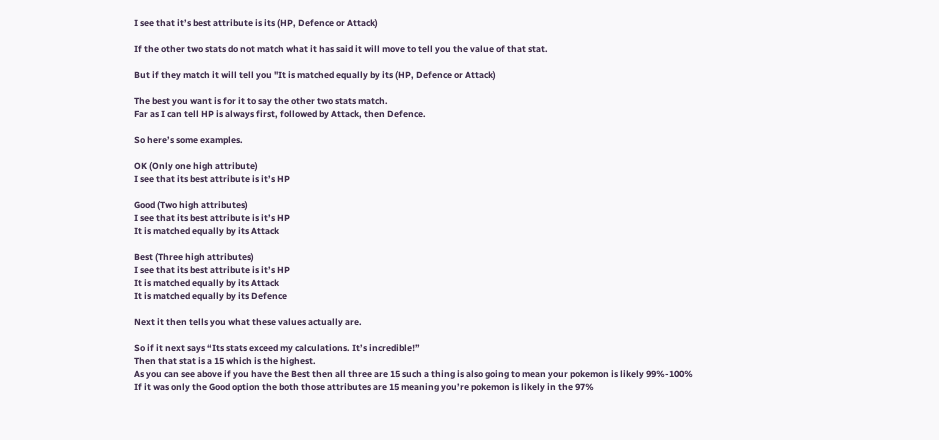I see that it’s best attribute is its (HP, Defence or Attack)

If the other two stats do not match what it has said it will move to tell you the value of that stat.

But if they match it will tell you "It is matched equally by its (HP, Defence or Attack)

The best you want is for it to say the other two stats match.
Far as I can tell HP is always first, followed by Attack, then Defence.

So here’s some examples.

OK (Only one high attribute)
I see that its best attribute is it’s HP

Good (Two high attributes)
I see that its best attribute is it’s HP
It is matched equally by its Attack

Best (Three high attributes)
I see that its best attribute is it’s HP
It is matched equally by its Attack
It is matched equally by its Defence

Next it then tells you what these values actually are.

So if it next says “Its stats exceed my calculations. It’s incredible!”
Then that stat is a 15 which is the highest.
As you can see above if you have the Best then all three are 15 such a thing is also going to mean your pokemon is likely 99%-100%
If it was only the Good option the both those attributes are 15 meaning you’re pokemon is likely in the 97%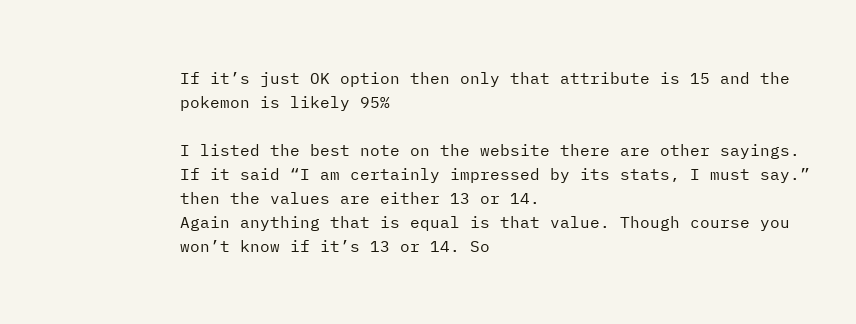If it’s just OK option then only that attribute is 15 and the pokemon is likely 95%

I listed the best note on the website there are other sayings.
If it said “I am certainly impressed by its stats, I must say.” then the values are either 13 or 14.
Again anything that is equal is that value. Though course you won’t know if it’s 13 or 14. So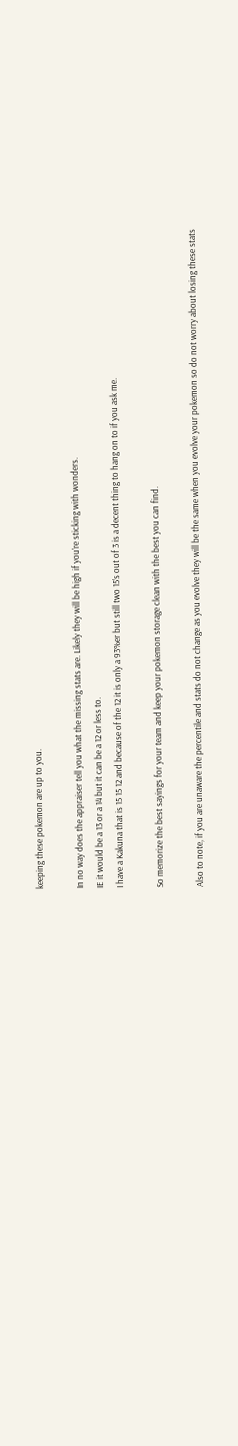keeping these pokemon are up to you.

In no way does the appraiser tell you what the missing stats are. Likely they will be high if you’re sticking with wonders.
IE it would be a 13 or a 14 but it can be a 12 or less to.
I have a Kakuna that is 15 15 12 and because of the 12 it is only a 93%er but still two 15’s out of 3 is a decent thing to hang on to if you ask me.

So memorize the best sayings for your team and keep your pokemon storage clean with the best you can find.

Also to note, if you are unaware the percentile and stats do not change as you evolve they will be the same when you evolve your pokemon so do not worry about losing these stats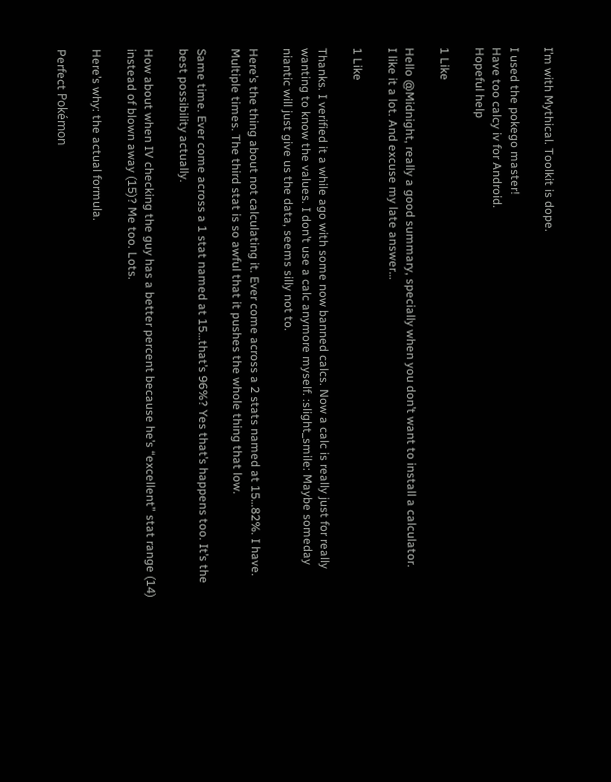I’m with Mythical. Toolkit is dope.

I used the pokego master!
Have too calcy iv for Android.
Hopeful help

1 Like

Hello @Midnight, really a good summary, specially when you don’t want to install a calculator.
I like it a lot. And excuse my late answer…

1 Like

Thanks. I verified it a while ago with some now banned calcs. Now a calc is really just for really wanting to know the values. I don’t use a calc anymore myself. :slight_smile: Maybe someday niantic will just give us the data, seems silly not to.

Here’s the thing about not calculating it. Ever come across a 2 stats named at 15…82%. I have. Multiple times. The third stat is so awful that it pushes the whole thing that low.

Same time. Ever come across a 1 stat named at 15…that’s 96%? Yes that’s happens too. It’s the best possibility actually.

How about when IV checking the guy has a better percent because he’s “excellent” stat range (14) instead of blown away (15)? Me too. Lots.

Here’s why: the actual formula.

Perfect Pokémon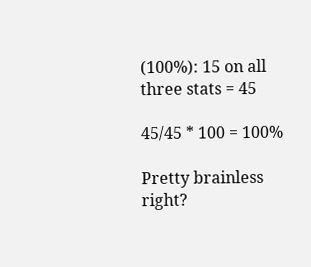(100%): 15 on all three stats = 45

45/45 * 100 = 100%

Pretty brainless right?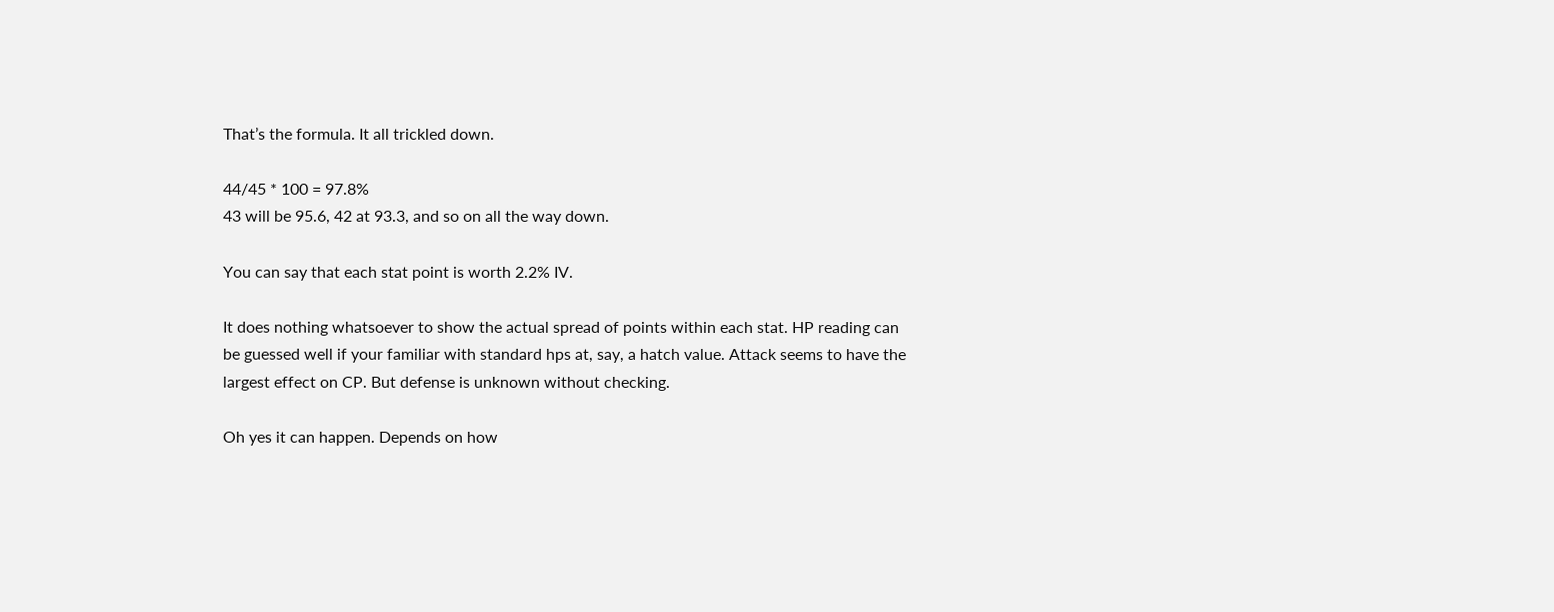That’s the formula. It all trickled down.

44/45 * 100 = 97.8%
43 will be 95.6, 42 at 93.3, and so on all the way down.

You can say that each stat point is worth 2.2% IV.

It does nothing whatsoever to show the actual spread of points within each stat. HP reading can be guessed well if your familiar with standard hps at, say, a hatch value. Attack seems to have the largest effect on CP. But defense is unknown without checking.

Oh yes it can happen. Depends on how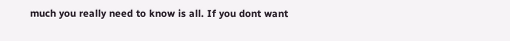much you really need to know is all. If you dont want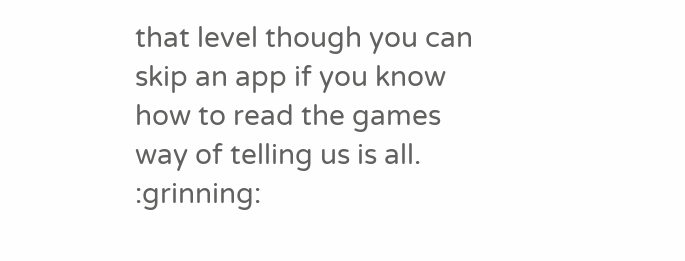that level though you can skip an app if you know how to read the games way of telling us is all. :grinning: